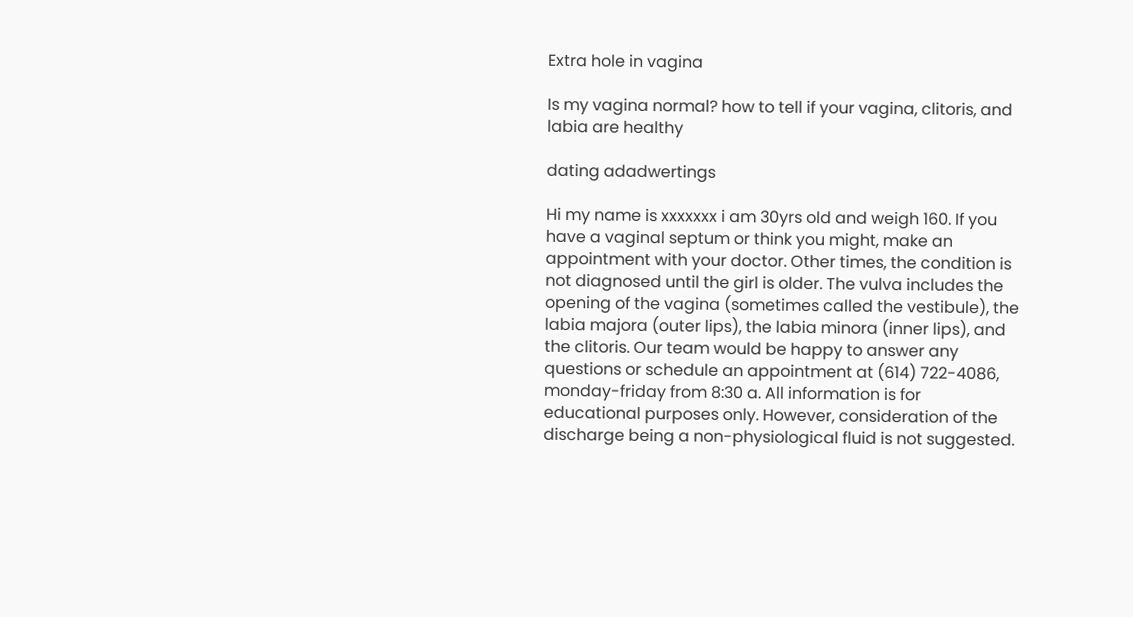Extra hole in vagina

Is my vagina normal? how to tell if your vagina, clitoris, and labia are healthy

dating adadwertings

Hi my name is xxxxxxx i am 30yrs old and weigh 160. If you have a vaginal septum or think you might, make an appointment with your doctor. Other times, the condition is not diagnosed until the girl is older. The vulva includes the opening of the vagina (sometimes called the vestibule), the labia majora (outer lips), the labia minora (inner lips), and the clitoris. Our team would be happy to answer any questions or schedule an appointment at (614) 722-4086, monday-friday from 8:30 a. All information is for educational purposes only. However, consideration of the discharge being a non-physiological fluid is not suggested.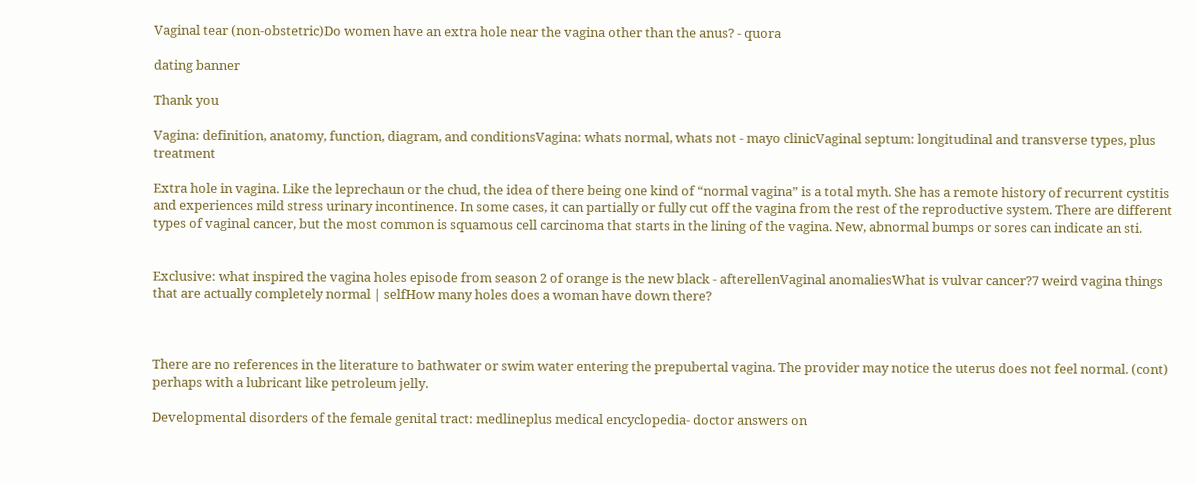Vaginal tear (non-obstetric)Do women have an extra hole near the vagina other than the anus? - quora

dating banner

Thank you

Vagina: definition, anatomy, function, diagram, and conditionsVagina: whats normal, whats not - mayo clinicVaginal septum: longitudinal and transverse types, plus treatment

Extra hole in vagina. Like the leprechaun or the chud, the idea of there being one kind of “normal vagina” is a total myth. She has a remote history of recurrent cystitis and experiences mild stress urinary incontinence. In some cases, it can partially or fully cut off the vagina from the rest of the reproductive system. There are different types of vaginal cancer, but the most common is squamous cell carcinoma that starts in the lining of the vagina. New, abnormal bumps or sores can indicate an sti.


Exclusive: what inspired the vagina holes episode from season 2 of orange is the new black - afterellenVaginal anomaliesWhat is vulvar cancer?7 weird vagina things that are actually completely normal | selfHow many holes does a woman have down there?



There are no references in the literature to bathwater or swim water entering the prepubertal vagina. The provider may notice the uterus does not feel normal. (cont) perhaps with a lubricant like petroleum jelly.

Developmental disorders of the female genital tract: medlineplus medical encyclopedia- doctor answers on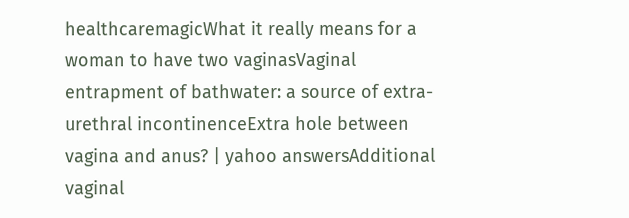healthcaremagicWhat it really means for a woman to have two vaginasVaginal entrapment of bathwater: a source of extra-urethral incontinenceExtra hole between vagina and anus? | yahoo answersAdditional vaginal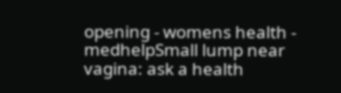opening - womens health - medhelpSmall lump near vagina: ask a health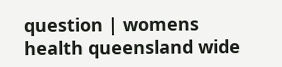question | womens health queensland wide